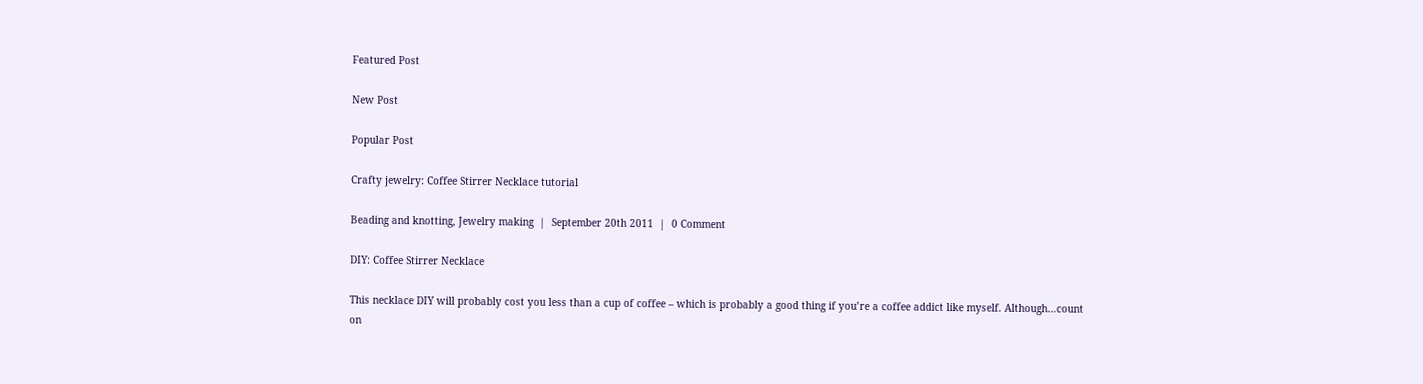Featured Post

New Post

Popular Post

Crafty jewelry: Coffee Stirrer Necklace tutorial

Beading and knotting, Jewelry making  |  September 20th 2011  |  0 Comment

DIY: Coffee Stirrer Necklace

This necklace DIY will probably cost you less than a cup of coffee – which is probably a good thing if you’re a coffee addict like myself. Although…count on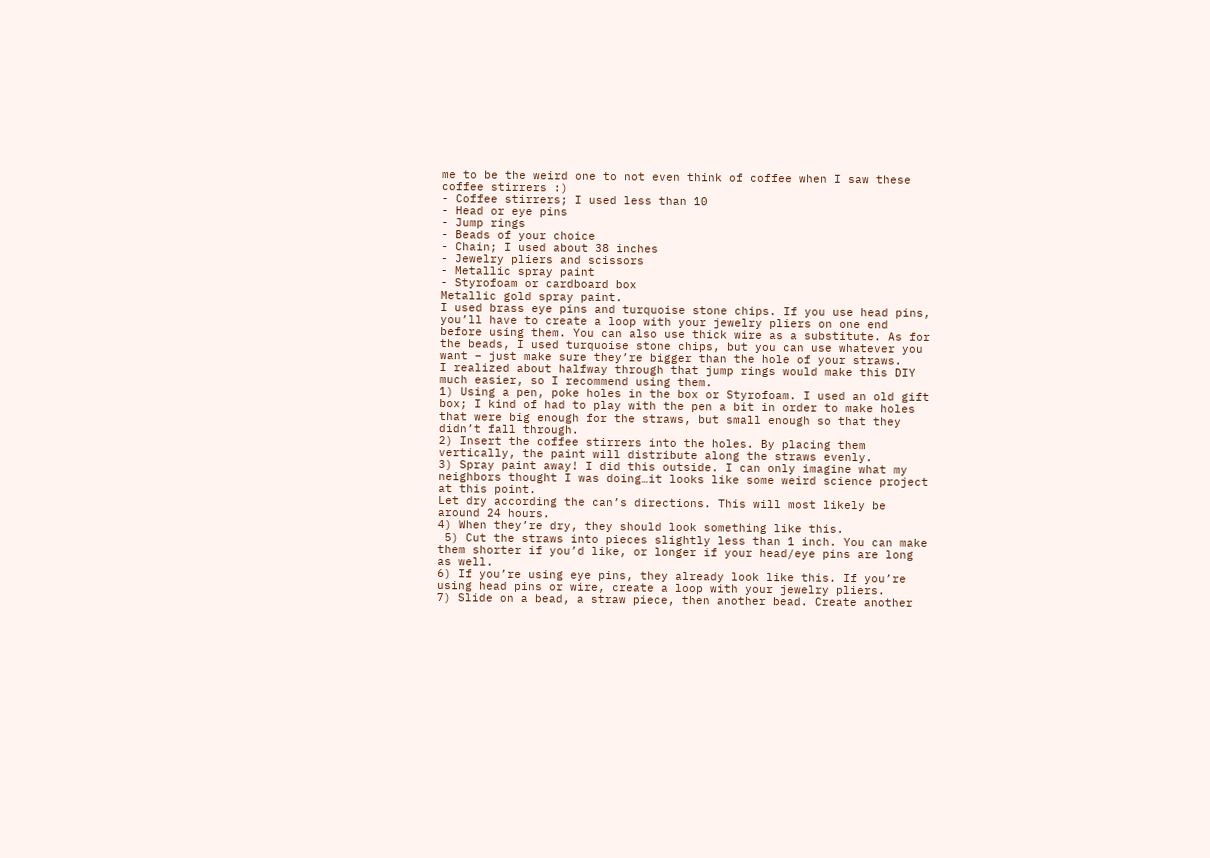me to be the weird one to not even think of coffee when I saw these coffee stirrers :)
- Coffee stirrers; I used less than 10
- Head or eye pins
- Jump rings
- Beads of your choice
- Chain; I used about 38 inches
- Jewelry pliers and scissors
- Metallic spray paint
- Styrofoam or cardboard box
Metallic gold spray paint.
I used brass eye pins and turquoise stone chips. If you use head pins, you’ll have to create a loop with your jewelry pliers on one end before using them. You can also use thick wire as a substitute. As for the beads, I used turquoise stone chips, but you can use whatever you want – just make sure they’re bigger than the hole of your straws.
I realized about halfway through that jump rings would make this DIY much easier, so I recommend using them.
1) Using a pen, poke holes in the box or Styrofoam. I used an old gift box; I kind of had to play with the pen a bit in order to make holes that were big enough for the straws, but small enough so that they didn’t fall through.
2) Insert the coffee stirrers into the holes. By placing them vertically, the paint will distribute along the straws evenly.
3) Spray paint away! I did this outside. I can only imagine what my neighbors thought I was doing…it looks like some weird science project at this point.
Let dry according the can’s directions. This will most likely be around 24 hours.
4) When they’re dry, they should look something like this.
 5) Cut the straws into pieces slightly less than 1 inch. You can make them shorter if you’d like, or longer if your head/eye pins are long as well.
6) If you’re using eye pins, they already look like this. If you’re using head pins or wire, create a loop with your jewelry pliers.
7) Slide on a bead, a straw piece, then another bead. Create another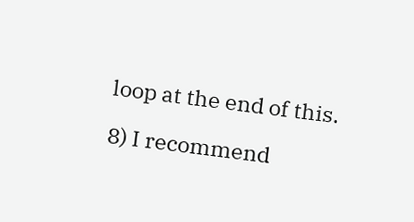loop at the end of this.

8) I recommend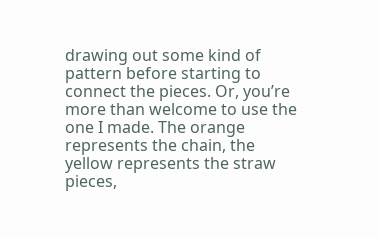drawing out some kind of pattern before starting to connect the pieces. Or, you’re more than welcome to use the one I made. The orange represents the chain, the yellow represents the straw pieces,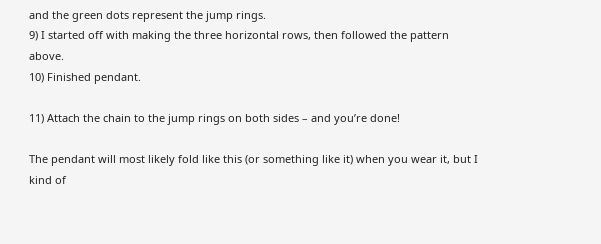and the green dots represent the jump rings.
9) I started off with making the three horizontal rows, then followed the pattern above.
10) Finished pendant.

11) Attach the chain to the jump rings on both sides – and you’re done!

The pendant will most likely fold like this (or something like it) when you wear it, but I kind of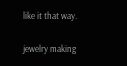like it that way.

jewelry making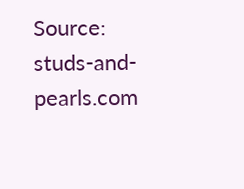Source: studs-and-pearls.com